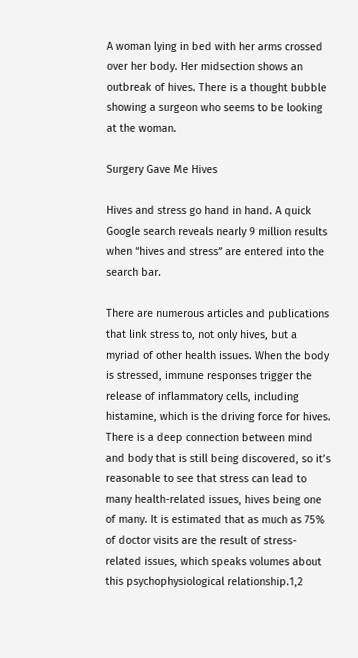A woman lying in bed with her arms crossed over her body. Her midsection shows an outbreak of hives. There is a thought bubble showing a surgeon who seems to be looking at the woman.

Surgery Gave Me Hives

Hives and stress go hand in hand. A quick Google search reveals nearly 9 million results when “hives and stress” are entered into the search bar.

There are numerous articles and publications that link stress to, not only hives, but a myriad of other health issues. When the body is stressed, immune responses trigger the release of inflammatory cells, including histamine, which is the driving force for hives. There is a deep connection between mind and body that is still being discovered, so it’s reasonable to see that stress can lead to many health-related issues, hives being one of many. It is estimated that as much as 75% of doctor visits are the result of stress-related issues, which speaks volumes about this psychophysiological relationship.1,2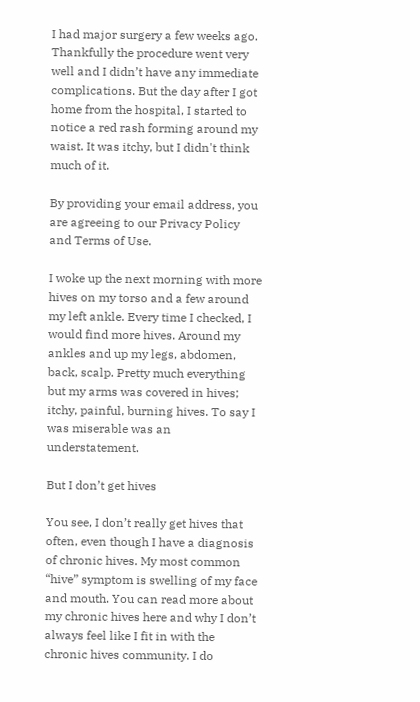I had major surgery a few weeks ago. Thankfully the procedure went very well and I didn’t have any immediate complications. But the day after I got home from the hospital, I started to notice a red rash forming around my waist. It was itchy, but I didn't think much of it.

By providing your email address, you are agreeing to our Privacy Policy and Terms of Use.

I woke up the next morning with more hives on my torso and a few around my left ankle. Every time I checked, I would find more hives. Around my ankles and up my legs, abdomen, back, scalp. Pretty much everything but my arms was covered in hives; itchy, painful, burning hives. To say I was miserable was an understatement.

But I don’t get hives

You see, I don’t really get hives that often, even though I have a diagnosis of chronic hives. My most common “hive” symptom is swelling of my face and mouth. You can read more about my chronic hives here and why I don’t always feel like I fit in with the chronic hives community. I do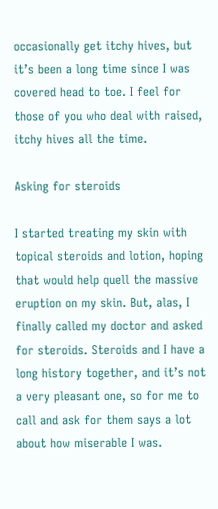occasionally get itchy hives, but it’s been a long time since I was covered head to toe. I feel for those of you who deal with raised, itchy hives all the time.

Asking for steroids

I started treating my skin with topical steroids and lotion, hoping that would help quell the massive eruption on my skin. But, alas, I finally called my doctor and asked for steroids. Steroids and I have a long history together, and it’s not a very pleasant one, so for me to call and ask for them says a lot about how miserable I was.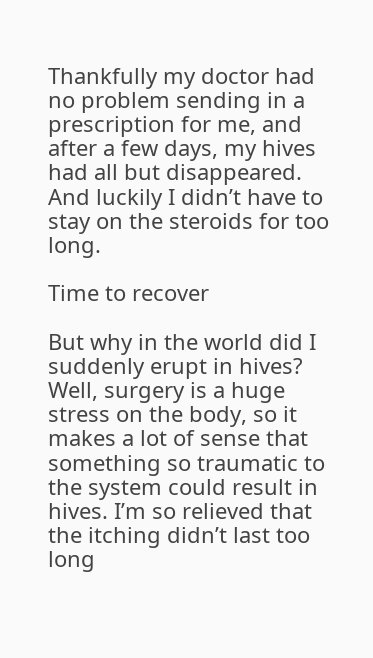Thankfully my doctor had no problem sending in a prescription for me, and after a few days, my hives had all but disappeared. And luckily I didn’t have to stay on the steroids for too long.

Time to recover

But why in the world did I suddenly erupt in hives? Well, surgery is a huge stress on the body, so it makes a lot of sense that something so traumatic to the system could result in hives. I’m so relieved that the itching didn’t last too long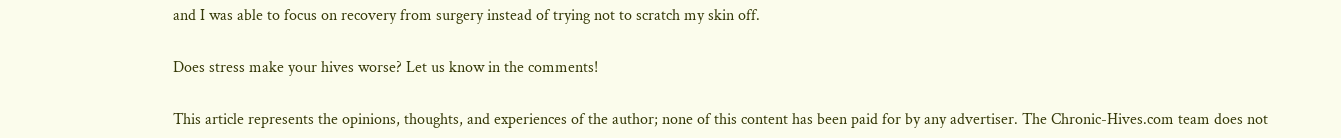and I was able to focus on recovery from surgery instead of trying not to scratch my skin off.

Does stress make your hives worse? Let us know in the comments!

This article represents the opinions, thoughts, and experiences of the author; none of this content has been paid for by any advertiser. The Chronic-Hives.com team does not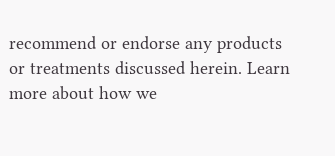recommend or endorse any products or treatments discussed herein. Learn more about how we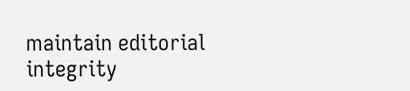maintain editorial integrity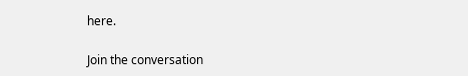here.

Join the conversation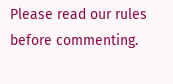Please read our rules before commenting.